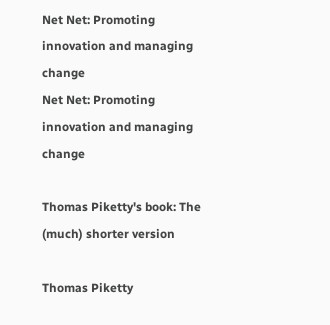Net Net: Promoting innovation and managing change
Net Net: Promoting innovation and managing change

Thomas Piketty's book: The (much) shorter version

Thomas Piketty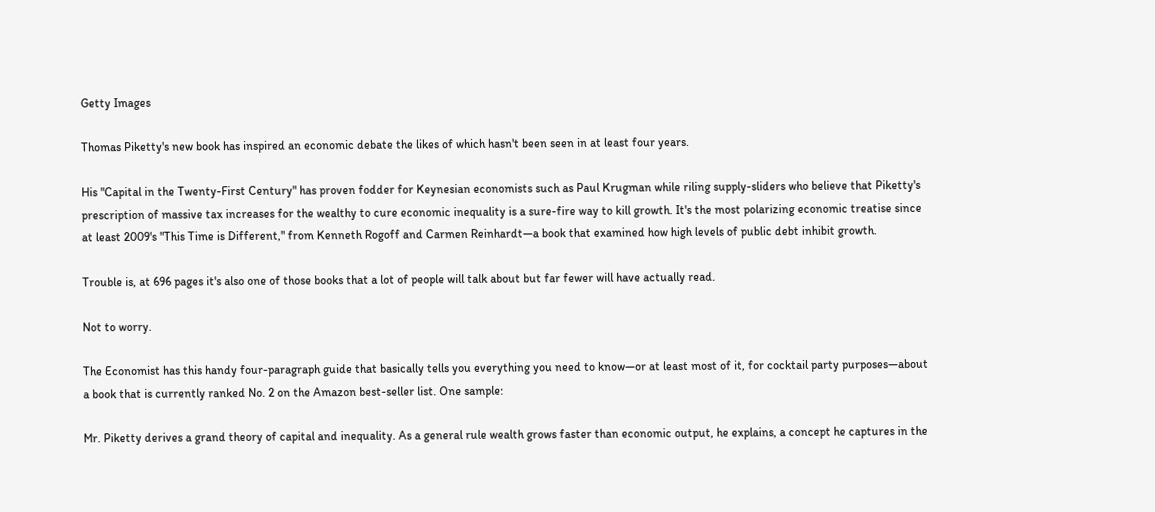Getty Images

Thomas Piketty's new book has inspired an economic debate the likes of which hasn't been seen in at least four years.

His "Capital in the Twenty-First Century" has proven fodder for Keynesian economists such as Paul Krugman while riling supply-sliders who believe that Piketty's prescription of massive tax increases for the wealthy to cure economic inequality is a sure-fire way to kill growth. It's the most polarizing economic treatise since at least 2009's "This Time is Different," from Kenneth Rogoff and Carmen Reinhardt—a book that examined how high levels of public debt inhibit growth.

Trouble is, at 696 pages it's also one of those books that a lot of people will talk about but far fewer will have actually read.

Not to worry.

The Economist has this handy four-paragraph guide that basically tells you everything you need to know—or at least most of it, for cocktail party purposes—about a book that is currently ranked No. 2 on the Amazon best-seller list. One sample:

Mr. Piketty derives a grand theory of capital and inequality. As a general rule wealth grows faster than economic output, he explains, a concept he captures in the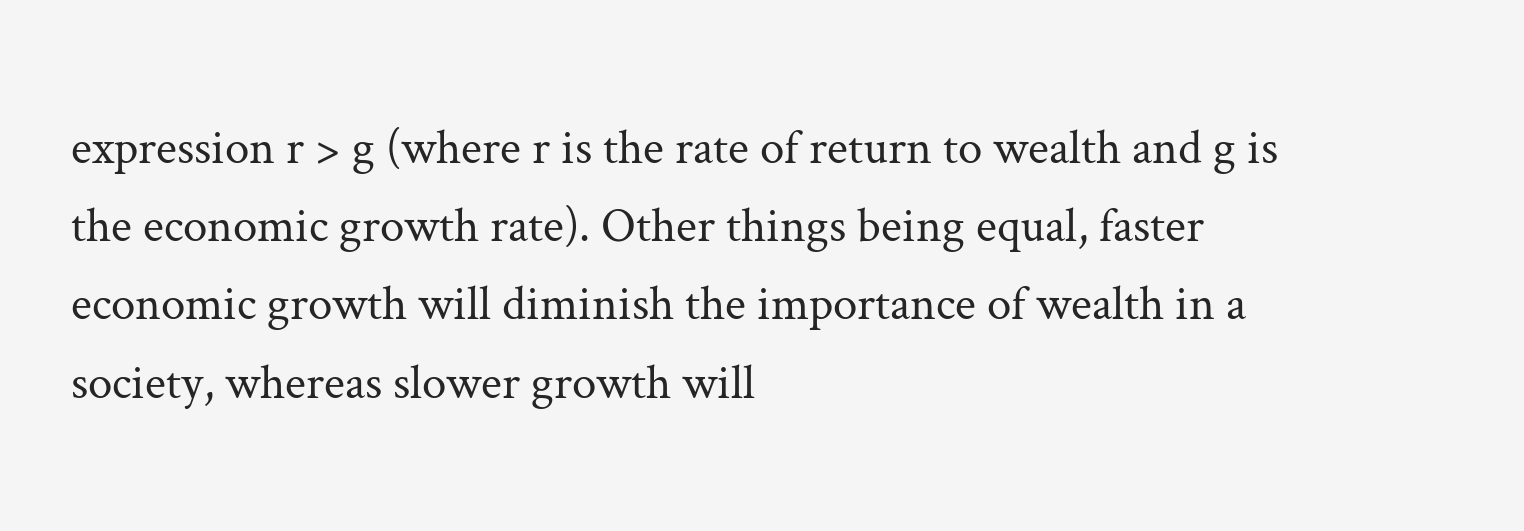expression r > g (where r is the rate of return to wealth and g is the economic growth rate). Other things being equal, faster economic growth will diminish the importance of wealth in a society, whereas slower growth will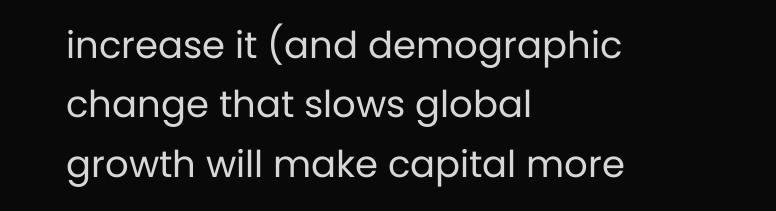increase it (and demographic change that slows global growth will make capital more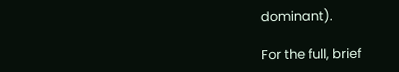dominant).

For the full, brief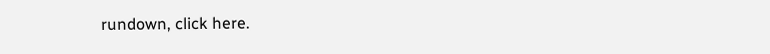rundown, click here.